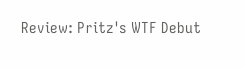Review: Pritz's WTF Debut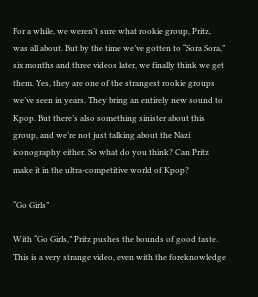For a while, we weren’t sure what rookie group, Pritz, was all about. But by the time we’ve gotten to “Sora Sora,” six months and three videos later, we finally think we get them. Yes, they are one of the strangest rookie groups we’ve seen in years. They bring an entirely new sound to Kpop. But there’s also something sinister about this group, and we’re not just talking about the Nazi iconography either. So what do you think? Can Pritz make it in the ultra-competitive world of Kpop?

“Go Girls”

With “Go Girls,” Pritz pushes the bounds of good taste. This is a very strange video, even with the foreknowledge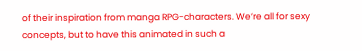of their inspiration from manga RPG-characters. We’re all for sexy concepts, but to have this animated in such a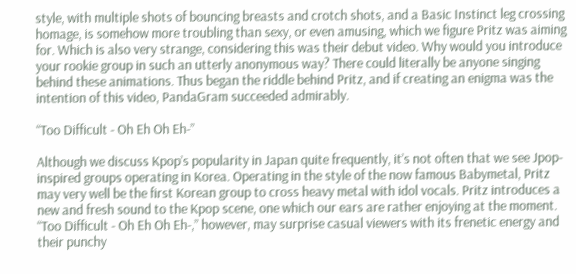style, with multiple shots of bouncing breasts and crotch shots, and a Basic Instinct leg crossing homage, is somehow more troubling than sexy, or even amusing, which we figure Pritz was aiming for. Which is also very strange, considering this was their debut video. Why would you introduce your rookie group in such an utterly anonymous way? There could literally be anyone singing behind these animations. Thus began the riddle behind Pritz, and if creating an enigma was the intention of this video, PandaGram succeeded admirably.

“Too Difficult - Oh Eh Oh Eh-”

Although we discuss Kpop’s popularity in Japan quite frequently, it’s not often that we see Jpop-inspired groups operating in Korea. Operating in the style of the now famous Babymetal, Pritz may very well be the first Korean group to cross heavy metal with idol vocals. Pritz introduces a new and fresh sound to the Kpop scene, one which our ears are rather enjoying at the moment. “Too Difficult - Oh Eh Oh Eh-,” however, may surprise casual viewers with its frenetic energy and their punchy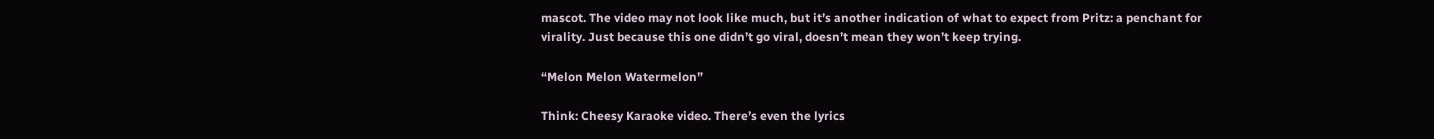mascot. The video may not look like much, but it’s another indication of what to expect from Pritz: a penchant for virality. Just because this one didn’t go viral, doesn’t mean they won’t keep trying.

“Melon Melon Watermelon”

Think: Cheesy Karaoke video. There’s even the lyrics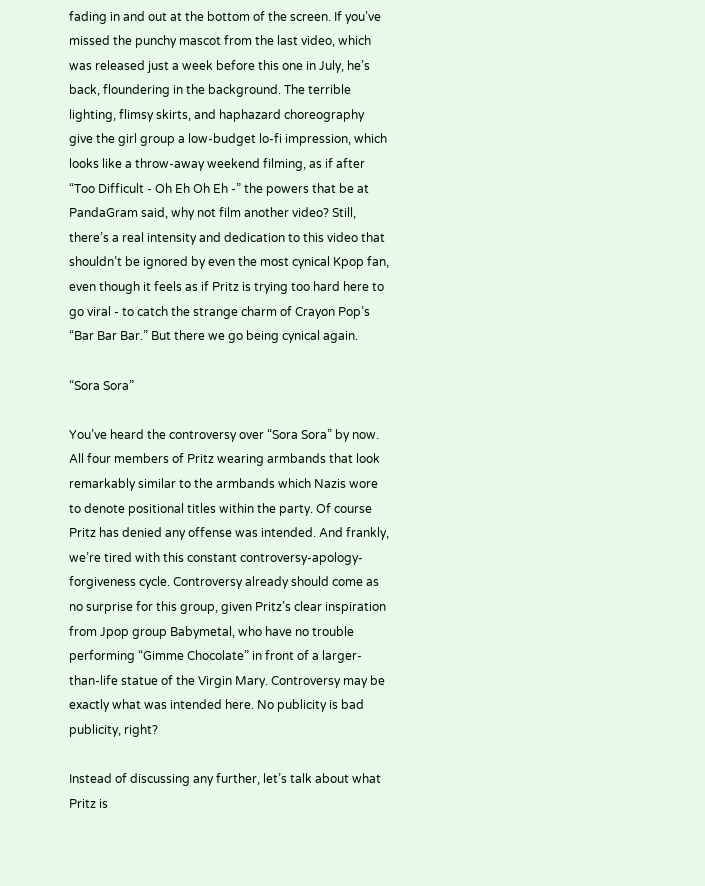fading in and out at the bottom of the screen. If you’ve missed the punchy mascot from the last video, which was released just a week before this one in July, he’s back, floundering in the background. The terrible lighting, flimsy skirts, and haphazard choreography give the girl group a low-budget lo-fi impression, which looks like a throw-away weekend filming, as if after “Too Difficult - Oh Eh Oh Eh -” the powers that be at PandaGram said, why not film another video? Still, there’s a real intensity and dedication to this video that shouldn’t be ignored by even the most cynical Kpop fan, even though it feels as if Pritz is trying too hard here to go viral - to catch the strange charm of Crayon Pop’s “Bar Bar Bar.” But there we go being cynical again.

“Sora Sora”

You’ve heard the controversy over “Sora Sora” by now. All four members of Pritz wearing armbands that look remarkably similar to the armbands which Nazis wore to denote positional titles within the party. Of course Pritz has denied any offense was intended. And frankly, we’re tired with this constant controversy-apology-forgiveness cycle. Controversy already should come as no surprise for this group, given Pritz’s clear inspiration from Jpop group Babymetal, who have no trouble performing “Gimme Chocolate” in front of a larger-than-life statue of the Virgin Mary. Controversy may be exactly what was intended here. No publicity is bad publicity, right?

Instead of discussing any further, let’s talk about what Pritz is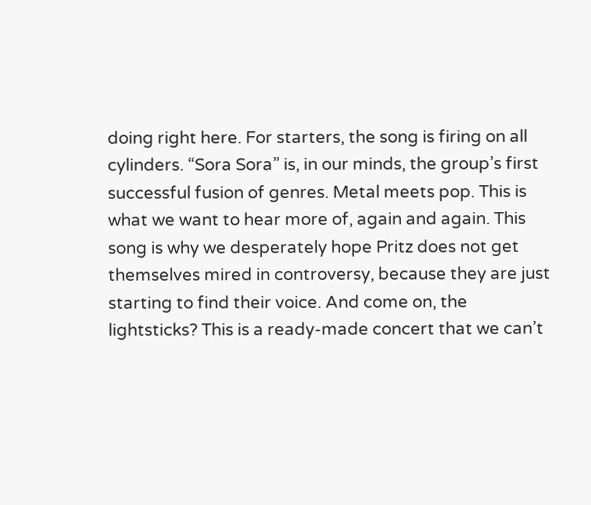doing right here. For starters, the song is firing on all cylinders. “Sora Sora” is, in our minds, the group’s first successful fusion of genres. Metal meets pop. This is what we want to hear more of, again and again. This song is why we desperately hope Pritz does not get themselves mired in controversy, because they are just starting to find their voice. And come on, the lightsticks? This is a ready-made concert that we can’t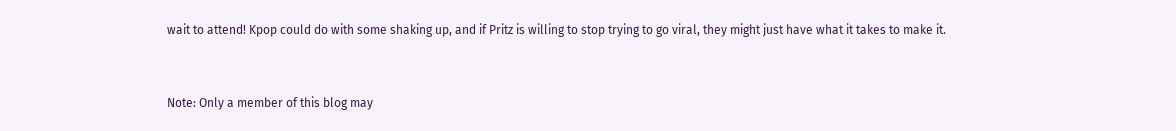wait to attend! Kpop could do with some shaking up, and if Pritz is willing to stop trying to go viral, they might just have what it takes to make it.


Note: Only a member of this blog may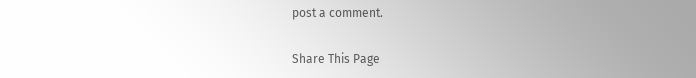post a comment.

Share This Page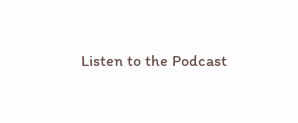Listen to the Podcast